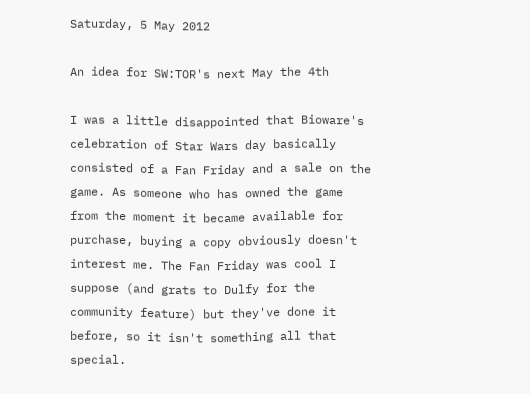Saturday, 5 May 2012

An idea for SW:TOR's next May the 4th

I was a little disappointed that Bioware's celebration of Star Wars day basically consisted of a Fan Friday and a sale on the game. As someone who has owned the game from the moment it became available for purchase, buying a copy obviously doesn't interest me. The Fan Friday was cool I suppose (and grats to Dulfy for the community feature) but they've done it before, so it isn't something all that special.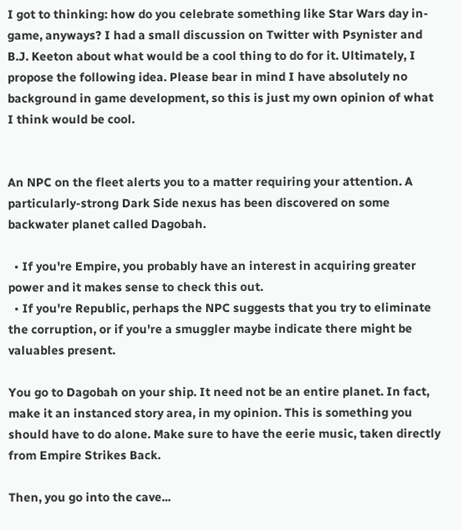I got to thinking: how do you celebrate something like Star Wars day in-game, anyways? I had a small discussion on Twitter with Psynister and B.J. Keeton about what would be a cool thing to do for it. Ultimately, I propose the following idea. Please bear in mind I have absolutely no background in game development, so this is just my own opinion of what I think would be cool.


An NPC on the fleet alerts you to a matter requiring your attention. A particularly-strong Dark Side nexus has been discovered on some backwater planet called Dagobah.

  • If you're Empire, you probably have an interest in acquiring greater power and it makes sense to check this out.
  • If you're Republic, perhaps the NPC suggests that you try to eliminate the corruption, or if you're a smuggler maybe indicate there might be valuables present.

You go to Dagobah on your ship. It need not be an entire planet. In fact, make it an instanced story area, in my opinion. This is something you should have to do alone. Make sure to have the eerie music, taken directly from Empire Strikes Back.

Then, you go into the cave...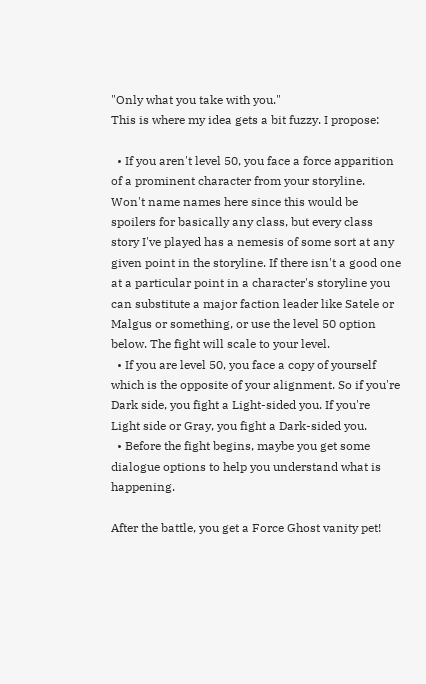"Only what you take with you."
This is where my idea gets a bit fuzzy. I propose:

  • If you aren't level 50, you face a force apparition of a prominent character from your storyline. Won't name names here since this would be spoilers for basically any class, but every class story I've played has a nemesis of some sort at any given point in the storyline. If there isn't a good one at a particular point in a character's storyline you can substitute a major faction leader like Satele or Malgus or something, or use the level 50 option below. The fight will scale to your level.
  • If you are level 50, you face a copy of yourself which is the opposite of your alignment. So if you're Dark side, you fight a Light-sided you. If you're Light side or Gray, you fight a Dark-sided you.
  • Before the fight begins, maybe you get some dialogue options to help you understand what is happening.

After the battle, you get a Force Ghost vanity pet!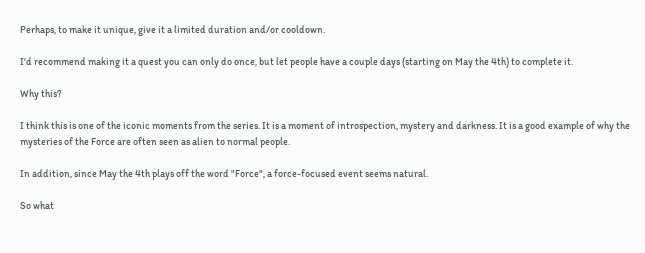Perhaps, to make it unique, give it a limited duration and/or cooldown.

I'd recommend making it a quest you can only do once, but let people have a couple days (starting on May the 4th) to complete it.

Why this?

I think this is one of the iconic moments from the series. It is a moment of introspection, mystery and darkness. It is a good example of why the mysteries of the Force are often seen as alien to normal people.

In addition, since May the 4th plays off the word "Force", a force-focused event seems natural.

So what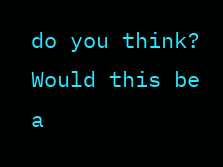do you think? Would this be a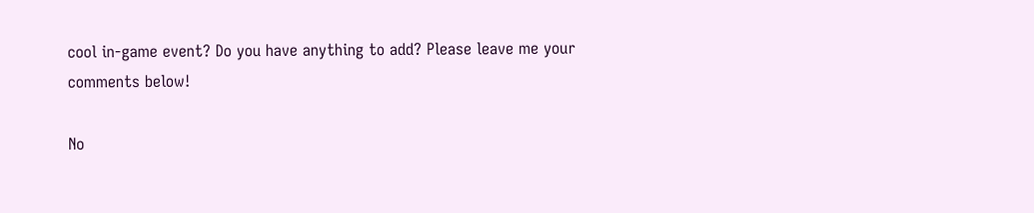cool in-game event? Do you have anything to add? Please leave me your comments below!

No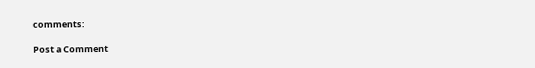comments:

Post a Comment